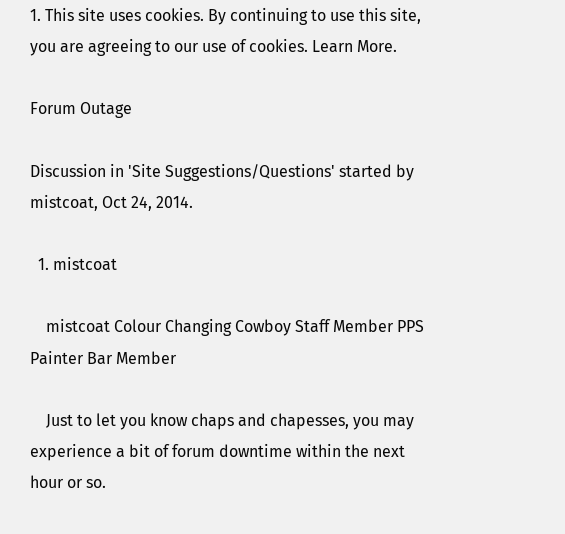1. This site uses cookies. By continuing to use this site, you are agreeing to our use of cookies. Learn More.

Forum Outage

Discussion in 'Site Suggestions/Questions' started by mistcoat, Oct 24, 2014.

  1. mistcoat

    mistcoat Colour Changing Cowboy Staff Member PPS Painter Bar Member

    Just to let you know chaps and chapesses, you may experience a bit of forum downtime within the next hour or so.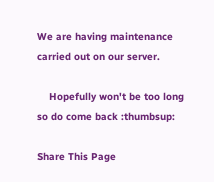We are having maintenance carried out on our server.

    Hopefully won't be too long so do come back :thumbsup:

Share This Page